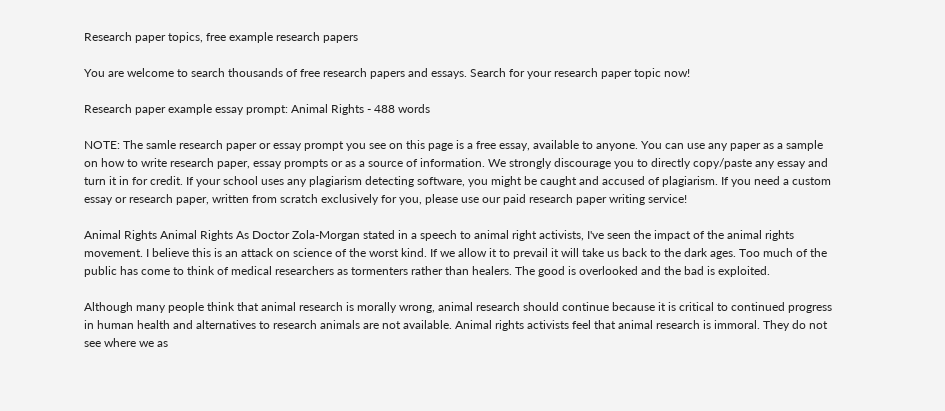Research paper topics, free example research papers

You are welcome to search thousands of free research papers and essays. Search for your research paper topic now!

Research paper example essay prompt: Animal Rights - 488 words

NOTE: The samle research paper or essay prompt you see on this page is a free essay, available to anyone. You can use any paper as a sample on how to write research paper, essay prompts or as a source of information. We strongly discourage you to directly copy/paste any essay and turn it in for credit. If your school uses any plagiarism detecting software, you might be caught and accused of plagiarism. If you need a custom essay or research paper, written from scratch exclusively for you, please use our paid research paper writing service!

Animal Rights Animal Rights As Doctor Zola-Morgan stated in a speech to animal right activists, I've seen the impact of the animal rights movement. I believe this is an attack on science of the worst kind. If we allow it to prevail it will take us back to the dark ages. Too much of the public has come to think of medical researchers as tormenters rather than healers. The good is overlooked and the bad is exploited.

Although many people think that animal research is morally wrong, animal research should continue because it is critical to continued progress in human health and alternatives to research animals are not available. Animal rights activists feel that animal research is immoral. They do not see where we as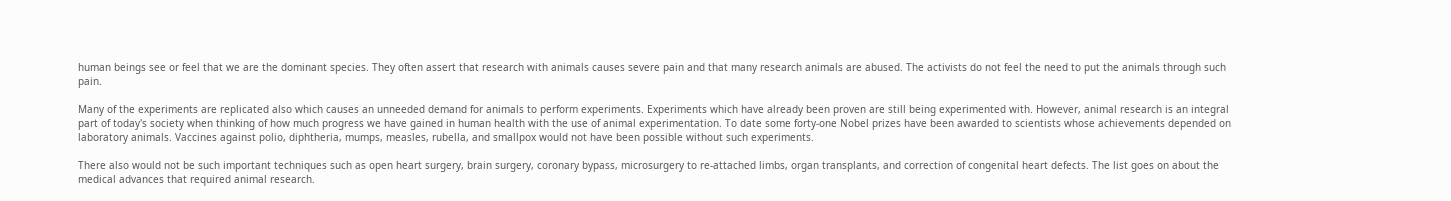human beings see or feel that we are the dominant species. They often assert that research with animals causes severe pain and that many research animals are abused. The activists do not feel the need to put the animals through such pain.

Many of the experiments are replicated also which causes an unneeded demand for animals to perform experiments. Experiments which have already been proven are still being experimented with. However, animal research is an integral part of today's society when thinking of how much progress we have gained in human health with the use of animal experimentation. To date some forty-one Nobel prizes have been awarded to scientists whose achievements depended on laboratory animals. Vaccines against polio, diphtheria, mumps, measles, rubella, and smallpox would not have been possible without such experiments.

There also would not be such important techniques such as open heart surgery, brain surgery, coronary bypass, microsurgery to re-attached limbs, organ transplants, and correction of congenital heart defects. The list goes on about the medical advances that required animal research.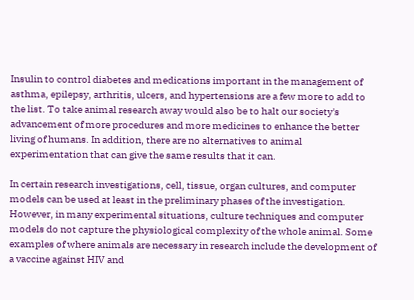Insulin to control diabetes and medications important in the management of asthma, epilepsy, arthritis, ulcers, and hypertensions are a few more to add to the list. To take animal research away would also be to halt our society's advancement of more procedures and more medicines to enhance the better living of humans. In addition, there are no alternatives to animal experimentation that can give the same results that it can.

In certain research investigations, cell, tissue, organ cultures, and computer models can be used at least in the preliminary phases of the investigation. However, in many experimental situations, culture techniques and computer models do not capture the physiological complexity of the whole animal. Some examples of where animals are necessary in research include the development of a vaccine against HIV and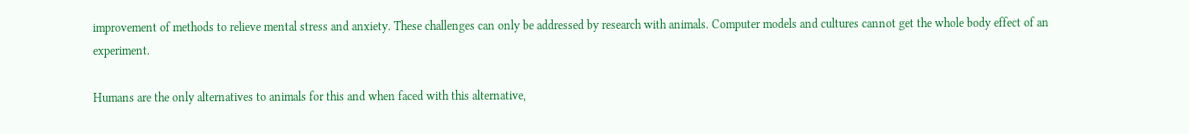improvement of methods to relieve mental stress and anxiety. These challenges can only be addressed by research with animals. Computer models and cultures cannot get the whole body effect of an experiment.

Humans are the only alternatives to animals for this and when faced with this alternative,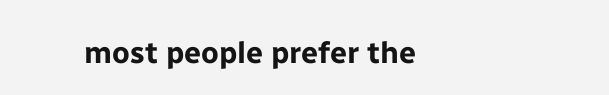most people prefer the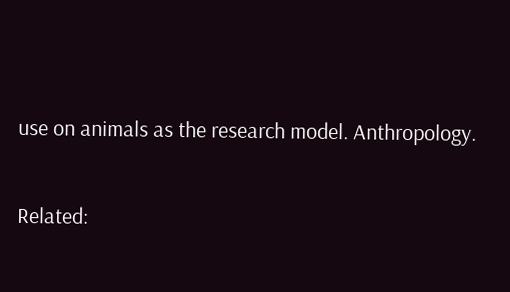use on animals as the research model. Anthropology.

Related: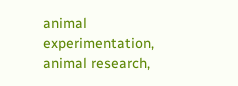animal experimentation, animal research,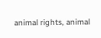animal rights, animal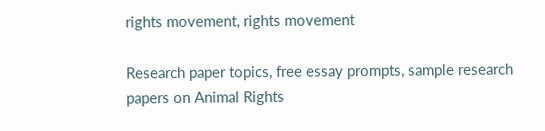rights movement, rights movement

Research paper topics, free essay prompts, sample research papers on Animal Rights